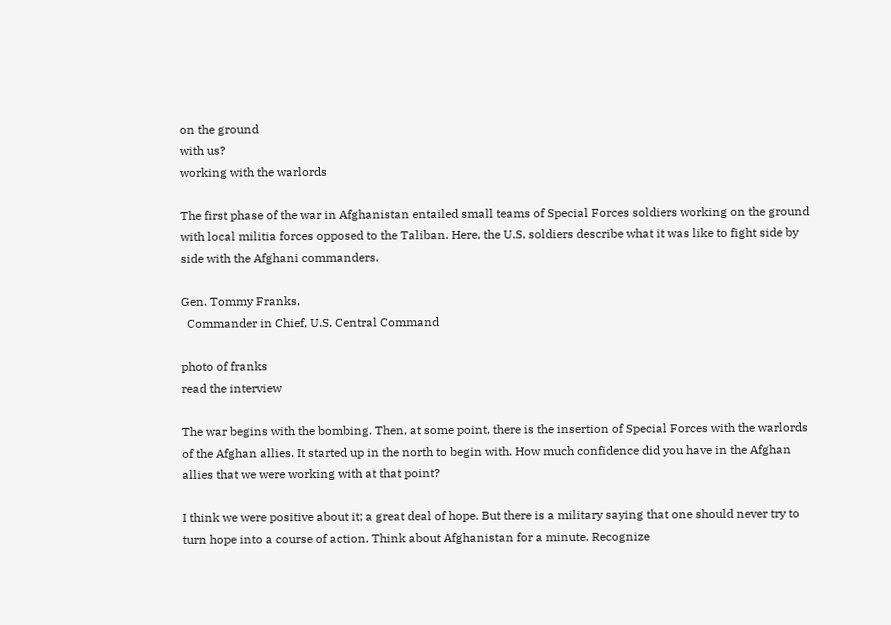on the ground
with us?
working with the warlords

The first phase of the war in Afghanistan entailed small teams of Special Forces soldiers working on the ground with local militia forces opposed to the Taliban. Here, the U.S. soldiers describe what it was like to fight side by side with the Afghani commanders.

Gen. Tommy Franks,
  Commander in Chief, U.S. Central Command

photo of franks
read the interview

The war begins with the bombing. Then, at some point, there is the insertion of Special Forces with the warlords of the Afghan allies. It started up in the north to begin with. How much confidence did you have in the Afghan allies that we were working with at that point?

I think we were positive about it; a great deal of hope. But there is a military saying that one should never try to turn hope into a course of action. Think about Afghanistan for a minute. Recognize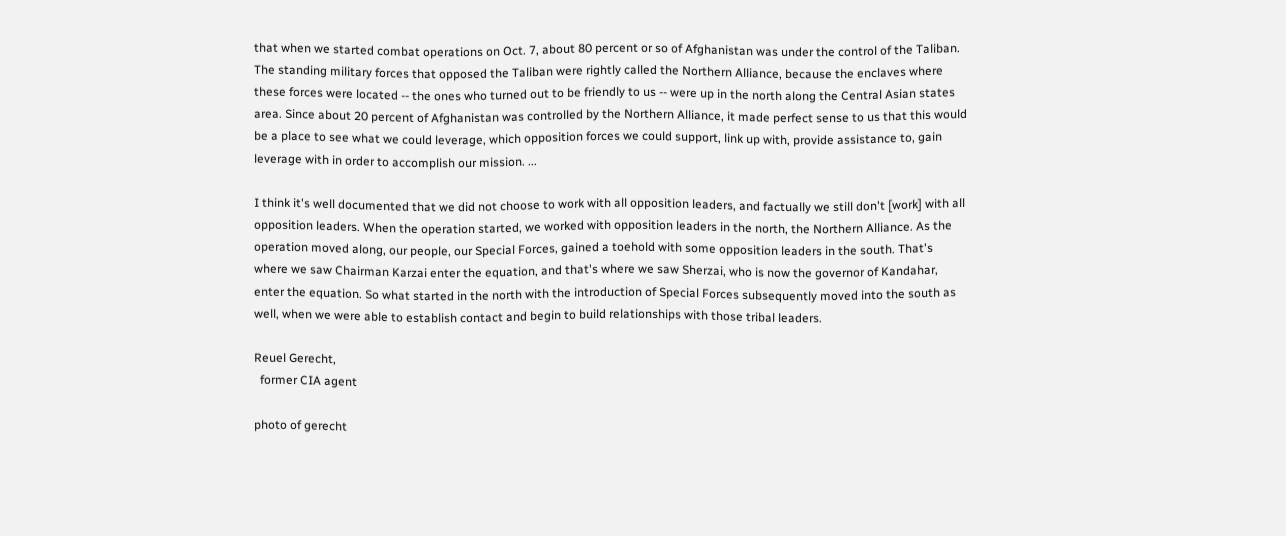that when we started combat operations on Oct. 7, about 80 percent or so of Afghanistan was under the control of the Taliban. The standing military forces that opposed the Taliban were rightly called the Northern Alliance, because the enclaves where these forces were located -- the ones who turned out to be friendly to us -- were up in the north along the Central Asian states area. Since about 20 percent of Afghanistan was controlled by the Northern Alliance, it made perfect sense to us that this would be a place to see what we could leverage, which opposition forces we could support, link up with, provide assistance to, gain leverage with in order to accomplish our mission. ...

I think it's well documented that we did not choose to work with all opposition leaders, and factually we still don't [work] with all opposition leaders. When the operation started, we worked with opposition leaders in the north, the Northern Alliance. As the operation moved along, our people, our Special Forces, gained a toehold with some opposition leaders in the south. That's where we saw Chairman Karzai enter the equation, and that's where we saw Sherzai, who is now the governor of Kandahar, enter the equation. So what started in the north with the introduction of Special Forces subsequently moved into the south as well, when we were able to establish contact and begin to build relationships with those tribal leaders.

Reuel Gerecht,
  former CIA agent

photo of gerecht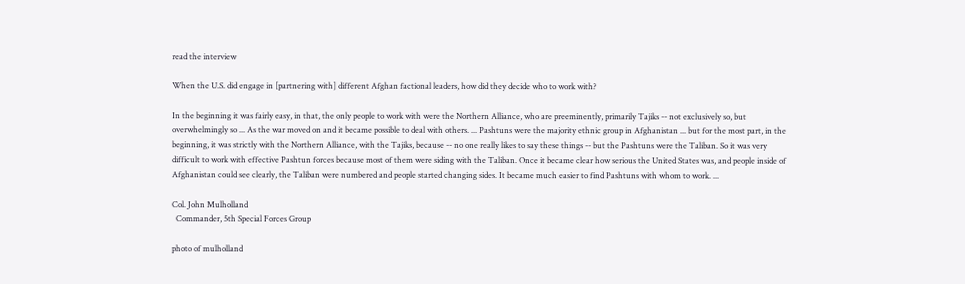read the interview

When the U.S. did engage in [partnering with] different Afghan factional leaders, how did they decide who to work with?

In the beginning it was fairly easy, in that, the only people to work with were the Northern Alliance, who are preeminently, primarily Tajiks -- not exclusively so, but overwhelmingly so ... As the war moved on and it became possible to deal with others. ... Pashtuns were the majority ethnic group in Afghanistan ... but for the most part, in the beginning, it was strictly with the Northern Alliance, with the Tajiks, because -- no one really likes to say these things -- but the Pashtuns were the Taliban. So it was very difficult to work with effective Pashtun forces because most of them were siding with the Taliban. Once it became clear how serious the United States was, and people inside of Afghanistan could see clearly, the Taliban were numbered and people started changing sides. It became much easier to find Pashtuns with whom to work. ...

Col. John Mulholland
  Commander, 5th Special Forces Group

photo of mulholland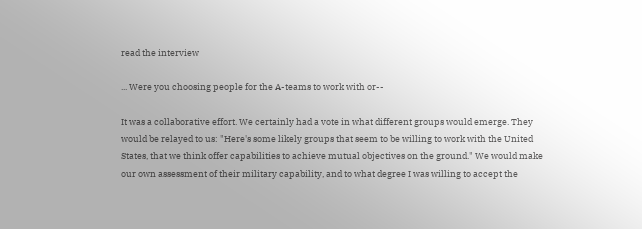read the interview

... Were you choosing people for the A-teams to work with or--

It was a collaborative effort. We certainly had a vote in what different groups would emerge. They would be relayed to us: "Here's some likely groups that seem to be willing to work with the United States, that we think offer capabilities to achieve mutual objectives on the ground." We would make our own assessment of their military capability, and to what degree I was willing to accept the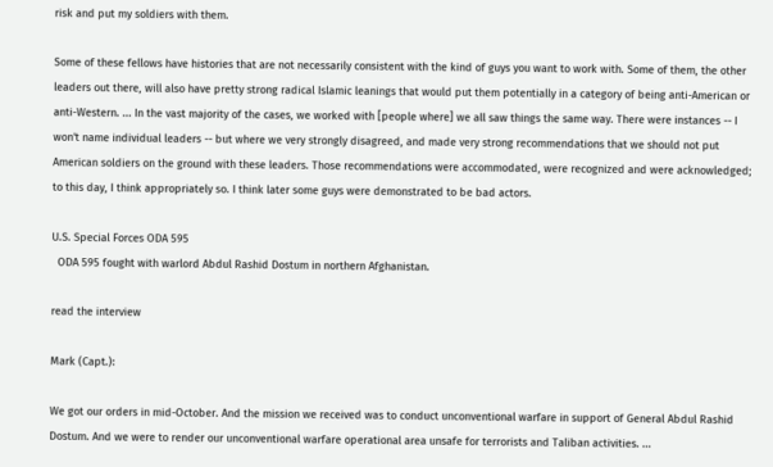risk and put my soldiers with them.

Some of these fellows have histories that are not necessarily consistent with the kind of guys you want to work with. Some of them, the other leaders out there, will also have pretty strong radical Islamic leanings that would put them potentially in a category of being anti-American or anti-Western. ... In the vast majority of the cases, we worked with [people where] we all saw things the same way. There were instances -- I won't name individual leaders -- but where we very strongly disagreed, and made very strong recommendations that we should not put American soldiers on the ground with these leaders. Those recommendations were accommodated, were recognized and were acknowledged; to this day, I think appropriately so. I think later some guys were demonstrated to be bad actors.

U.S. Special Forces ODA 595
  ODA 595 fought with warlord Abdul Rashid Dostum in northern Afghanistan.

read the interview

Mark (Capt.):

We got our orders in mid-October. And the mission we received was to conduct unconventional warfare in support of General Abdul Rashid Dostum. And we were to render our unconventional warfare operational area unsafe for terrorists and Taliban activities. ...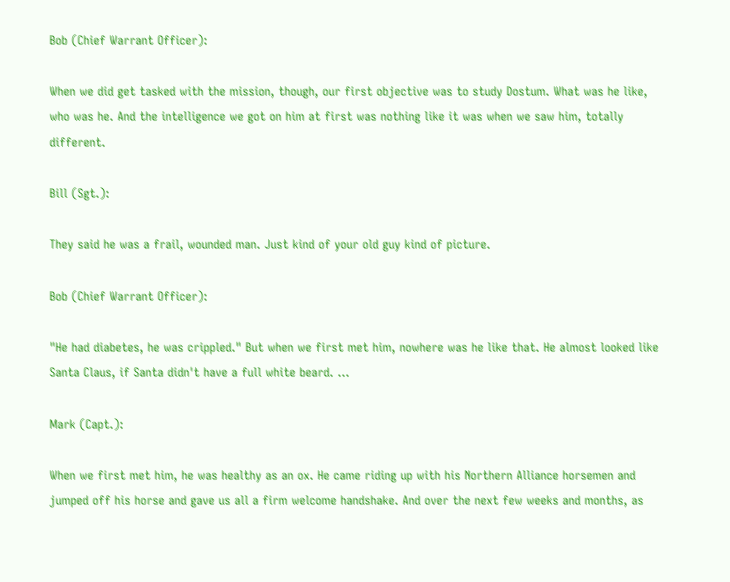Bob (Chief Warrant Officer):

When we did get tasked with the mission, though, our first objective was to study Dostum. What was he like, who was he. And the intelligence we got on him at first was nothing like it was when we saw him, totally different.

Bill (Sgt.):

They said he was a frail, wounded man. Just kind of your old guy kind of picture.

Bob (Chief Warrant Officer):

"He had diabetes, he was crippled." But when we first met him, nowhere was he like that. He almost looked like Santa Claus, if Santa didn't have a full white beard. ...

Mark (Capt.):

When we first met him, he was healthy as an ox. He came riding up with his Northern Alliance horsemen and jumped off his horse and gave us all a firm welcome handshake. And over the next few weeks and months, as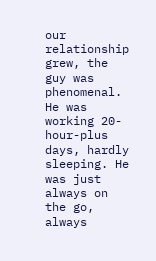our relationship grew, the guy was phenomenal. He was working 20-hour-plus days, hardly sleeping. He was just always on the go, always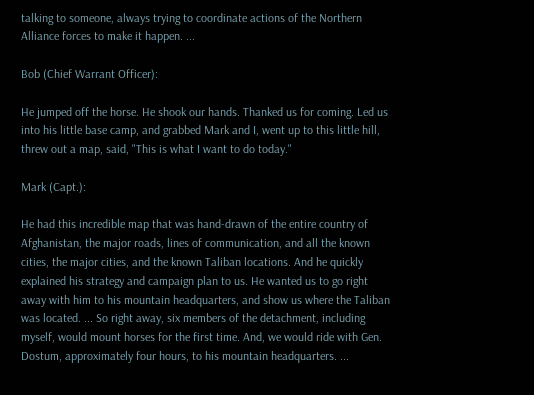talking to someone, always trying to coordinate actions of the Northern Alliance forces to make it happen. ...

Bob (Chief Warrant Officer):

He jumped off the horse. He shook our hands. Thanked us for coming. Led us into his little base camp, and grabbed Mark and I, went up to this little hill, threw out a map, said, "This is what I want to do today."

Mark (Capt.):

He had this incredible map that was hand-drawn of the entire country of Afghanistan, the major roads, lines of communication, and all the known cities, the major cities, and the known Taliban locations. And he quickly explained his strategy and campaign plan to us. He wanted us to go right away with him to his mountain headquarters, and show us where the Taliban was located. ... So right away, six members of the detachment, including myself, would mount horses for the first time. And, we would ride with Gen. Dostum, approximately four hours, to his mountain headquarters. ...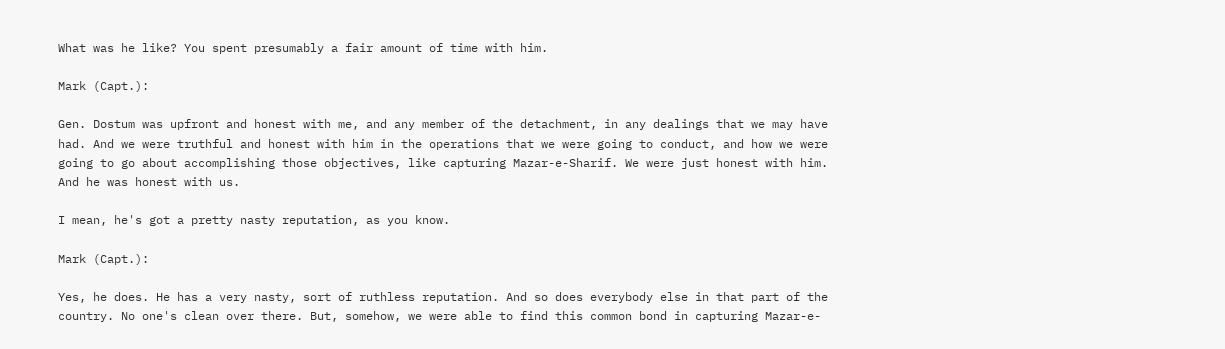What was he like? You spent presumably a fair amount of time with him.

Mark (Capt.):

Gen. Dostum was upfront and honest with me, and any member of the detachment, in any dealings that we may have had. And we were truthful and honest with him in the operations that we were going to conduct, and how we were going to go about accomplishing those objectives, like capturing Mazar-e-Sharif. We were just honest with him. And he was honest with us.

I mean, he's got a pretty nasty reputation, as you know.

Mark (Capt.):

Yes, he does. He has a very nasty, sort of ruthless reputation. And so does everybody else in that part of the country. No one's clean over there. But, somehow, we were able to find this common bond in capturing Mazar-e-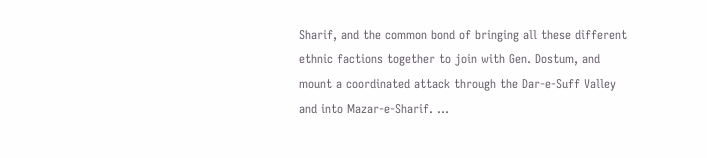Sharif, and the common bond of bringing all these different ethnic factions together to join with Gen. Dostum, and mount a coordinated attack through the Dar-e-Suff Valley and into Mazar-e-Sharif. ...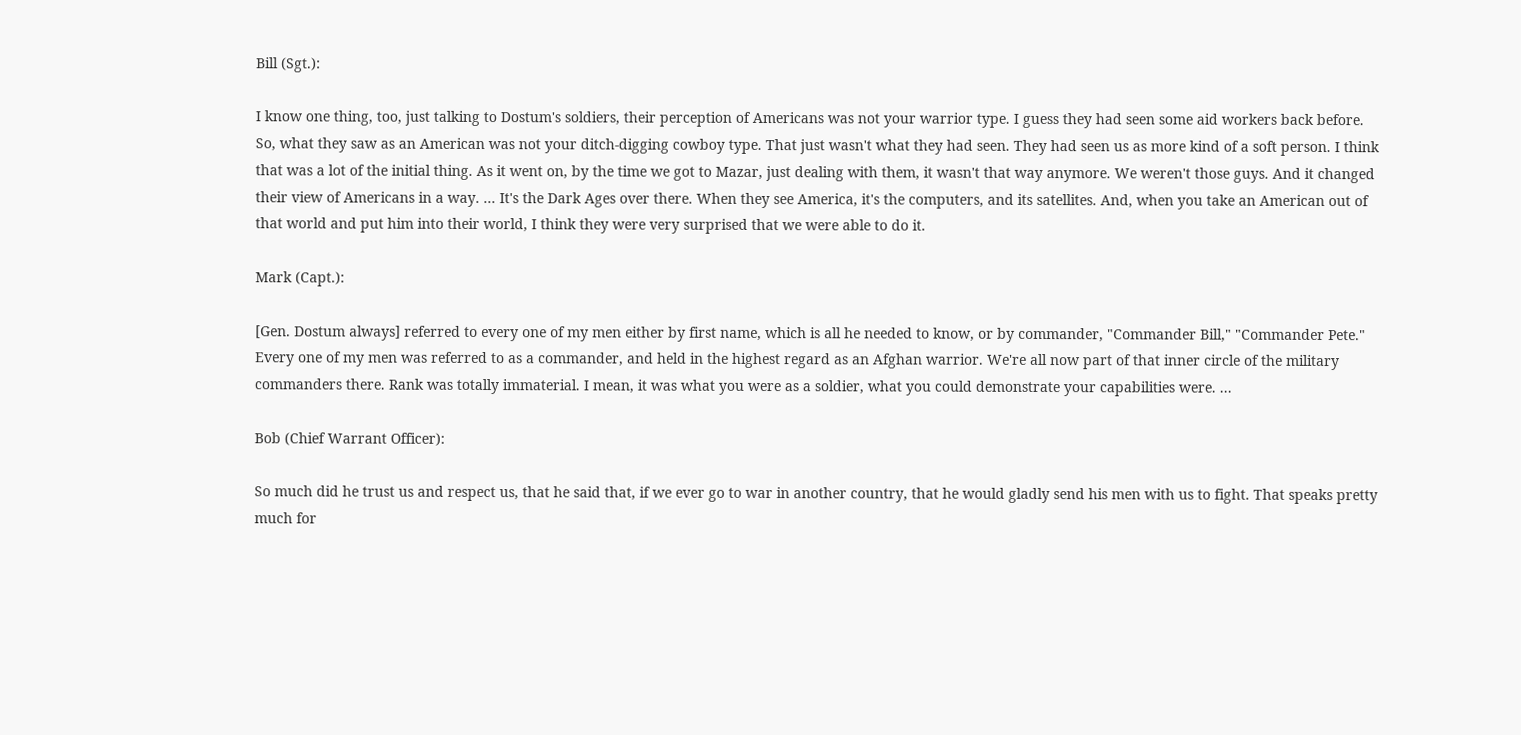Bill (Sgt.):

I know one thing, too, just talking to Dostum's soldiers, their perception of Americans was not your warrior type. I guess they had seen some aid workers back before. So, what they saw as an American was not your ditch-digging cowboy type. That just wasn't what they had seen. They had seen us as more kind of a soft person. I think that was a lot of the initial thing. As it went on, by the time we got to Mazar, just dealing with them, it wasn't that way anymore. We weren't those guys. And it changed their view of Americans in a way. ... It's the Dark Ages over there. When they see America, it's the computers, and its satellites. And, when you take an American out of that world and put him into their world, I think they were very surprised that we were able to do it.

Mark (Capt.):

[Gen. Dostum always] referred to every one of my men either by first name, which is all he needed to know, or by commander, "Commander Bill," "Commander Pete." Every one of my men was referred to as a commander, and held in the highest regard as an Afghan warrior. We're all now part of that inner circle of the military commanders there. Rank was totally immaterial. I mean, it was what you were as a soldier, what you could demonstrate your capabilities were. ...

Bob (Chief Warrant Officer):

So much did he trust us and respect us, that he said that, if we ever go to war in another country, that he would gladly send his men with us to fight. That speaks pretty much for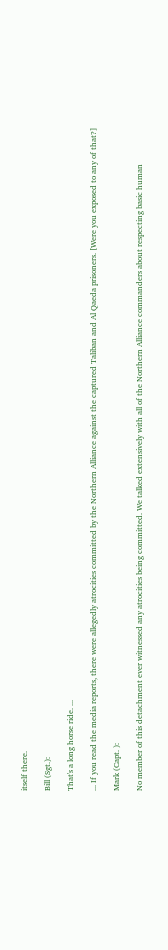itself there.

Bill (Sgt.):

That's a long horse ride. ...

... If you read the media reports, there were allegedly atrocities committed by the Northern Alliance against the captured Taliban and Al Qaeda prisoners. [Were you exposed to any of that?]

Mark (Capt. ):

No member of this detachment ever witnessed any atrocities being committed. We talked extensively with all of the Northern Alliance commanders about respecting basic human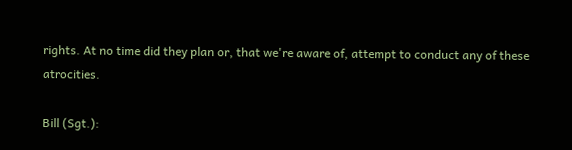rights. At no time did they plan or, that we're aware of, attempt to conduct any of these atrocities.

Bill (Sgt.):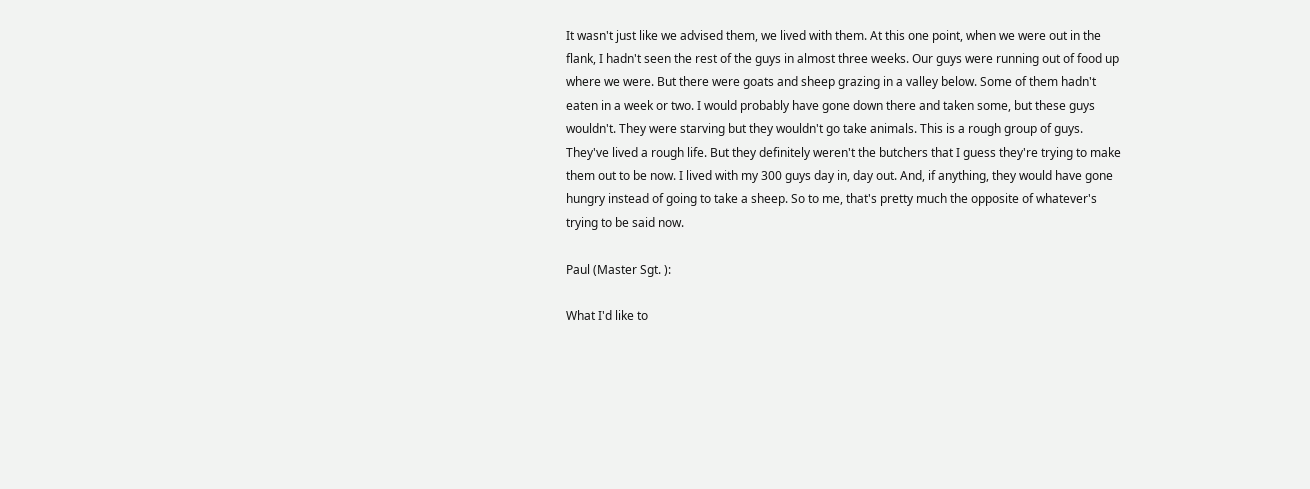It wasn't just like we advised them, we lived with them. At this one point, when we were out in the flank, I hadn't seen the rest of the guys in almost three weeks. Our guys were running out of food up where we were. But there were goats and sheep grazing in a valley below. Some of them hadn't eaten in a week or two. I would probably have gone down there and taken some, but these guys wouldn't. They were starving but they wouldn't go take animals. This is a rough group of guys. They've lived a rough life. But they definitely weren't the butchers that I guess they're trying to make them out to be now. I lived with my 300 guys day in, day out. And, if anything, they would have gone hungry instead of going to take a sheep. So to me, that's pretty much the opposite of whatever's trying to be said now.

Paul (Master Sgt. ):

What I'd like to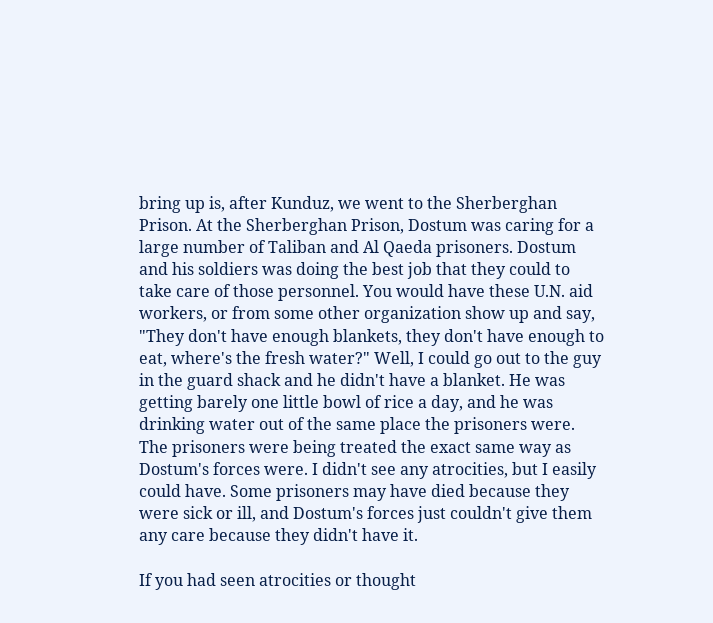bring up is, after Kunduz, we went to the Sherberghan Prison. At the Sherberghan Prison, Dostum was caring for a large number of Taliban and Al Qaeda prisoners. Dostum and his soldiers was doing the best job that they could to take care of those personnel. You would have these U.N. aid workers, or from some other organization show up and say, "They don't have enough blankets, they don't have enough to eat, where's the fresh water?" Well, I could go out to the guy in the guard shack and he didn't have a blanket. He was getting barely one little bowl of rice a day, and he was drinking water out of the same place the prisoners were. The prisoners were being treated the exact same way as Dostum's forces were. I didn't see any atrocities, but I easily could have. Some prisoners may have died because they were sick or ill, and Dostum's forces just couldn't give them any care because they didn't have it.

If you had seen atrocities or thought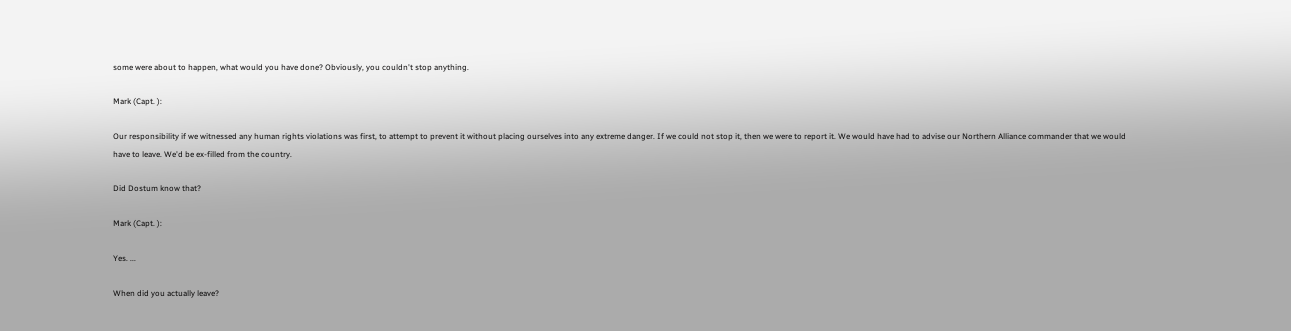some were about to happen, what would you have done? Obviously, you couldn't stop anything.

Mark (Capt. ):

Our responsibility if we witnessed any human rights violations was first, to attempt to prevent it without placing ourselves into any extreme danger. If we could not stop it, then we were to report it. We would have had to advise our Northern Alliance commander that we would have to leave. We'd be ex-filled from the country.

Did Dostum know that?

Mark (Capt. ):

Yes. ...

When did you actually leave?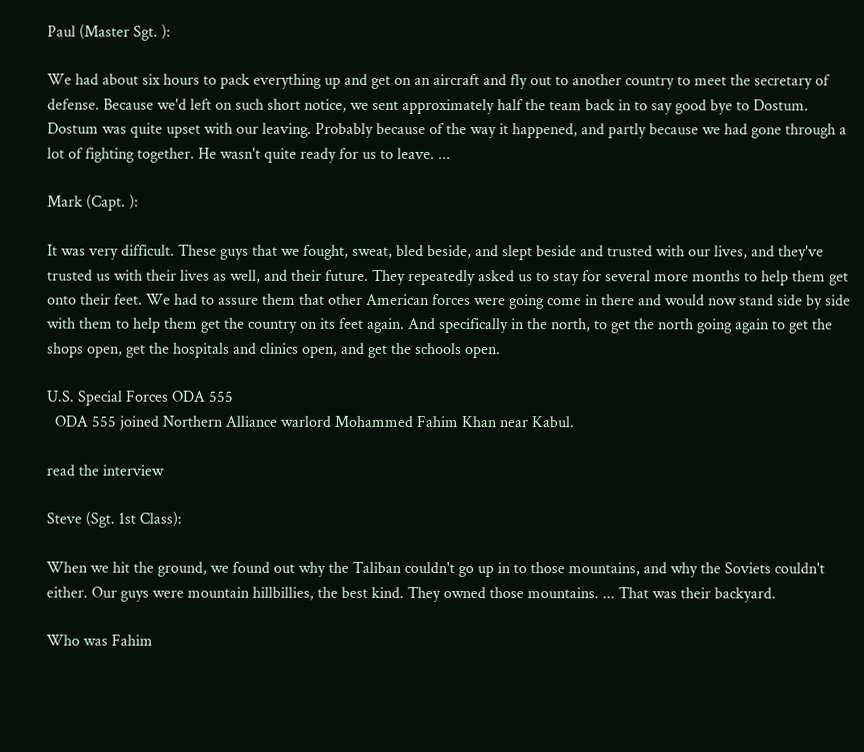Paul (Master Sgt. ):

We had about six hours to pack everything up and get on an aircraft and fly out to another country to meet the secretary of defense. Because we'd left on such short notice, we sent approximately half the team back in to say good bye to Dostum. Dostum was quite upset with our leaving. Probably because of the way it happened, and partly because we had gone through a lot of fighting together. He wasn't quite ready for us to leave. ...

Mark (Capt. ):

It was very difficult. These guys that we fought, sweat, bled beside, and slept beside and trusted with our lives, and they've trusted us with their lives as well, and their future. They repeatedly asked us to stay for several more months to help them get onto their feet. We had to assure them that other American forces were going come in there and would now stand side by side with them to help them get the country on its feet again. And specifically in the north, to get the north going again to get the shops open, get the hospitals and clinics open, and get the schools open.

U.S. Special Forces ODA 555
  ODA 555 joined Northern Alliance warlord Mohammed Fahim Khan near Kabul.

read the interview

Steve (Sgt. 1st Class):

When we hit the ground, we found out why the Taliban couldn't go up in to those mountains, and why the Soviets couldn't either. Our guys were mountain hillbillies, the best kind. They owned those mountains. ... That was their backyard.

Who was Fahim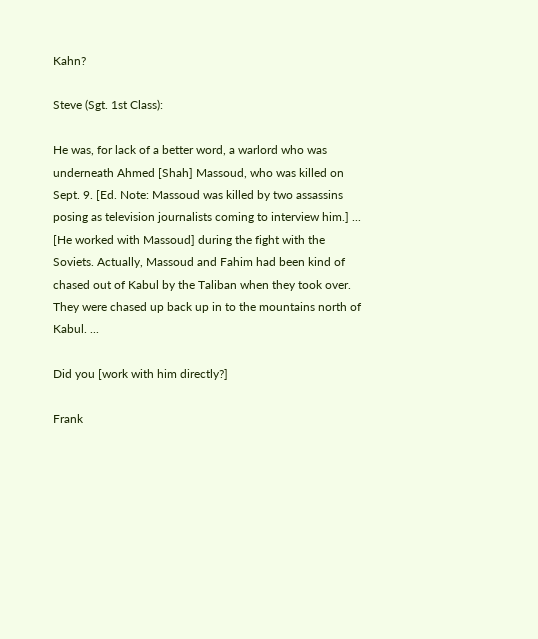Kahn?

Steve (Sgt. 1st Class):

He was, for lack of a better word, a warlord who was underneath Ahmed [Shah] Massoud, who was killed on Sept. 9. [Ed. Note: Massoud was killed by two assassins posing as television journalists coming to interview him.] ... [He worked with Massoud] during the fight with the Soviets. Actually, Massoud and Fahim had been kind of chased out of Kabul by the Taliban when they took over. They were chased up back up in to the mountains north of Kabul. ...

Did you [work with him directly?]

Frank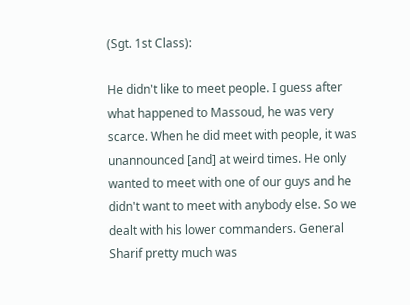(Sgt. 1st Class):

He didn't like to meet people. I guess after what happened to Massoud, he was very scarce. When he did meet with people, it was unannounced [and] at weird times. He only wanted to meet with one of our guys and he didn't want to meet with anybody else. So we dealt with his lower commanders. General Sharif pretty much was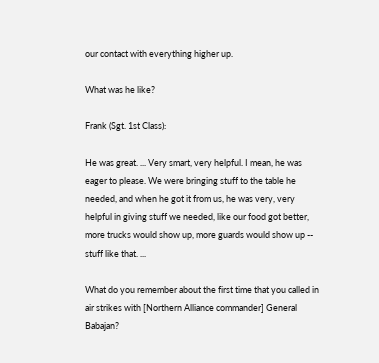our contact with everything higher up.

What was he like?

Frank (Sgt. 1st Class):

He was great. ... Very smart, very helpful. I mean, he was eager to please. We were bringing stuff to the table he needed, and when he got it from us, he was very, very helpful in giving stuff we needed, like our food got better, more trucks would show up, more guards would show up -- stuff like that. ...

What do you remember about the first time that you called in air strikes with [Northern Alliance commander] General Babajan?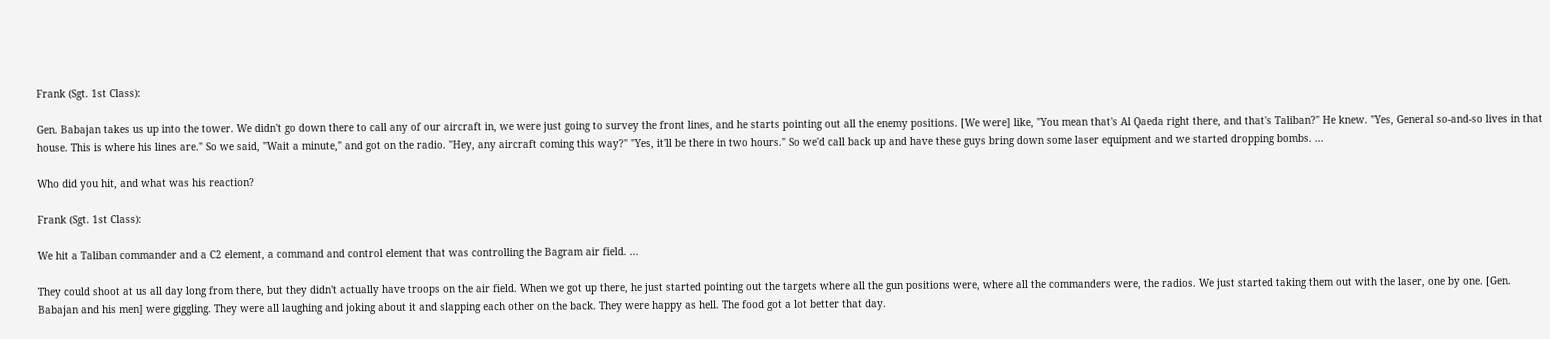Frank (Sgt. 1st Class):

Gen. Babajan takes us up into the tower. We didn't go down there to call any of our aircraft in, we were just going to survey the front lines, and he starts pointing out all the enemy positions. [We were] like, "You mean that's Al Qaeda right there, and that's Taliban?" He knew. "Yes, General so-and-so lives in that house. This is where his lines are." So we said, "Wait a minute," and got on the radio. "Hey, any aircraft coming this way?" "Yes, it'll be there in two hours." So we'd call back up and have these guys bring down some laser equipment and we started dropping bombs. ...

Who did you hit, and what was his reaction?

Frank (Sgt. 1st Class):

We hit a Taliban commander and a C2 element, a command and control element that was controlling the Bagram air field. ...

They could shoot at us all day long from there, but they didn't actually have troops on the air field. When we got up there, he just started pointing out the targets where all the gun positions were, where all the commanders were, the radios. We just started taking them out with the laser, one by one. [Gen. Babajan and his men] were giggling. They were all laughing and joking about it and slapping each other on the back. They were happy as hell. The food got a lot better that day.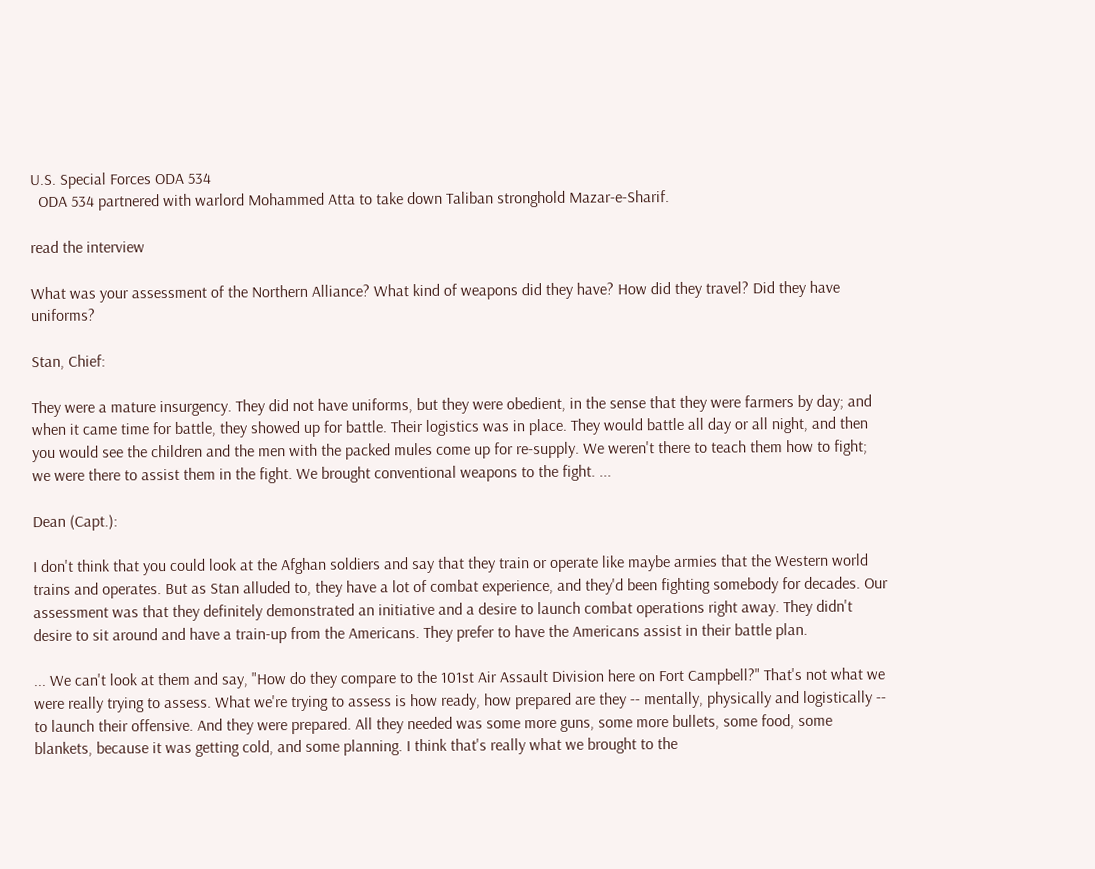U.S. Special Forces ODA 534
  ODA 534 partnered with warlord Mohammed Atta to take down Taliban stronghold Mazar-e-Sharif.

read the interview

What was your assessment of the Northern Alliance? What kind of weapons did they have? How did they travel? Did they have uniforms?

Stan, Chief:

They were a mature insurgency. They did not have uniforms, but they were obedient, in the sense that they were farmers by day; and when it came time for battle, they showed up for battle. Their logistics was in place. They would battle all day or all night, and then you would see the children and the men with the packed mules come up for re-supply. We weren't there to teach them how to fight; we were there to assist them in the fight. We brought conventional weapons to the fight. ...

Dean (Capt.):

I don't think that you could look at the Afghan soldiers and say that they train or operate like maybe armies that the Western world trains and operates. But as Stan alluded to, they have a lot of combat experience, and they'd been fighting somebody for decades. Our assessment was that they definitely demonstrated an initiative and a desire to launch combat operations right away. They didn't desire to sit around and have a train-up from the Americans. They prefer to have the Americans assist in their battle plan.

... We can't look at them and say, "How do they compare to the 101st Air Assault Division here on Fort Campbell?" That's not what we were really trying to assess. What we're trying to assess is how ready, how prepared are they -- mentally, physically and logistically -- to launch their offensive. And they were prepared. All they needed was some more guns, some more bullets, some food, some blankets, because it was getting cold, and some planning. I think that's really what we brought to the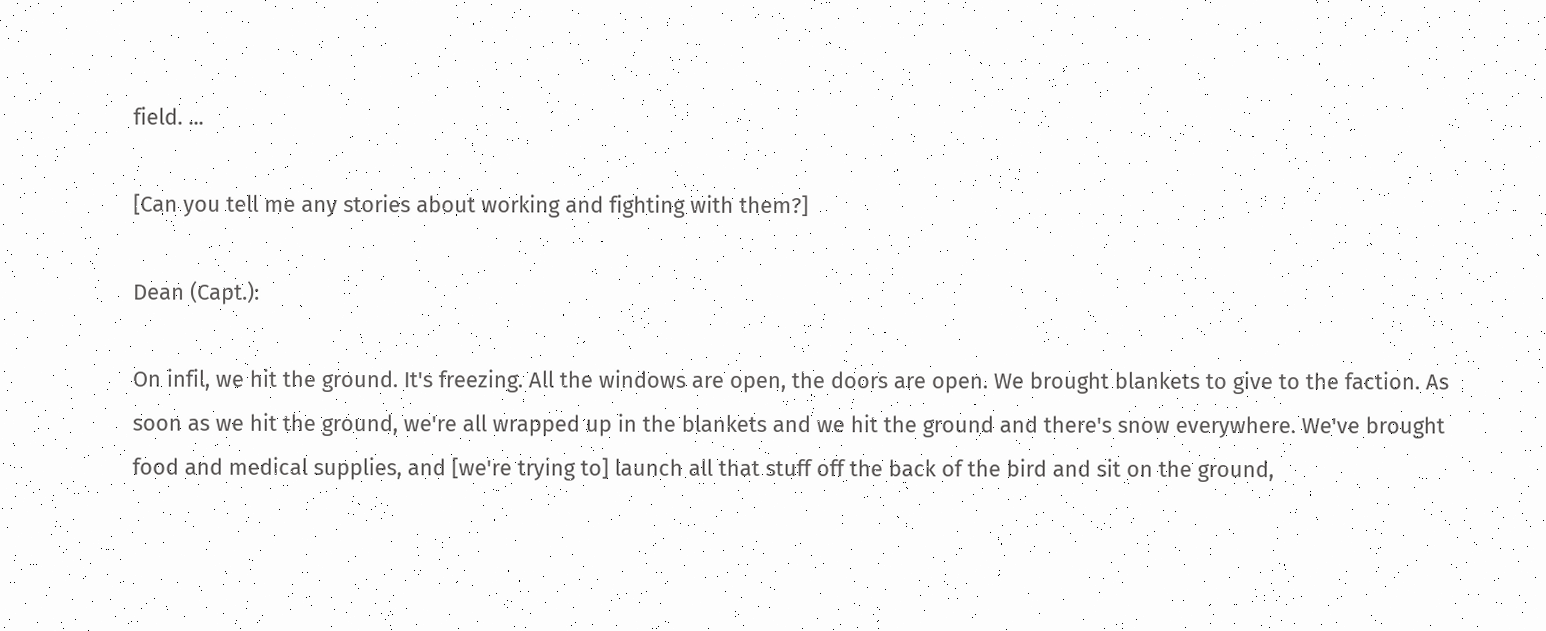field. ...

[Can you tell me any stories about working and fighting with them?]

Dean (Capt.):

On infil, we hit the ground. It's freezing. All the windows are open, the doors are open. We brought blankets to give to the faction. As soon as we hit the ground, we're all wrapped up in the blankets and we hit the ground and there's snow everywhere. We've brought food and medical supplies, and [we're trying to] launch all that stuff off the back of the bird and sit on the ground,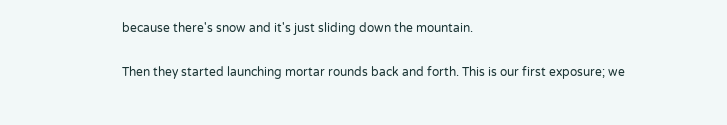because there's snow and it's just sliding down the mountain.

Then they started launching mortar rounds back and forth. This is our first exposure; we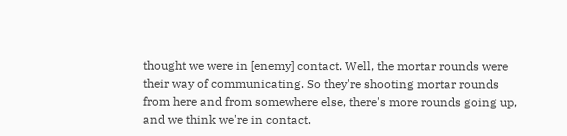thought we were in [enemy] contact. Well, the mortar rounds were their way of communicating. So they're shooting mortar rounds from here and from somewhere else, there's more rounds going up, and we think we're in contact.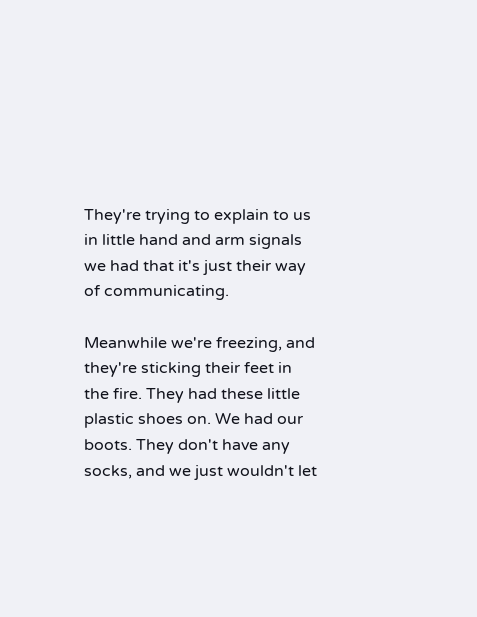They're trying to explain to us in little hand and arm signals we had that it's just their way of communicating.

Meanwhile we're freezing, and they're sticking their feet in the fire. They had these little plastic shoes on. We had our boots. They don't have any socks, and we just wouldn't let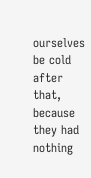ourselves be cold after that, because they had nothing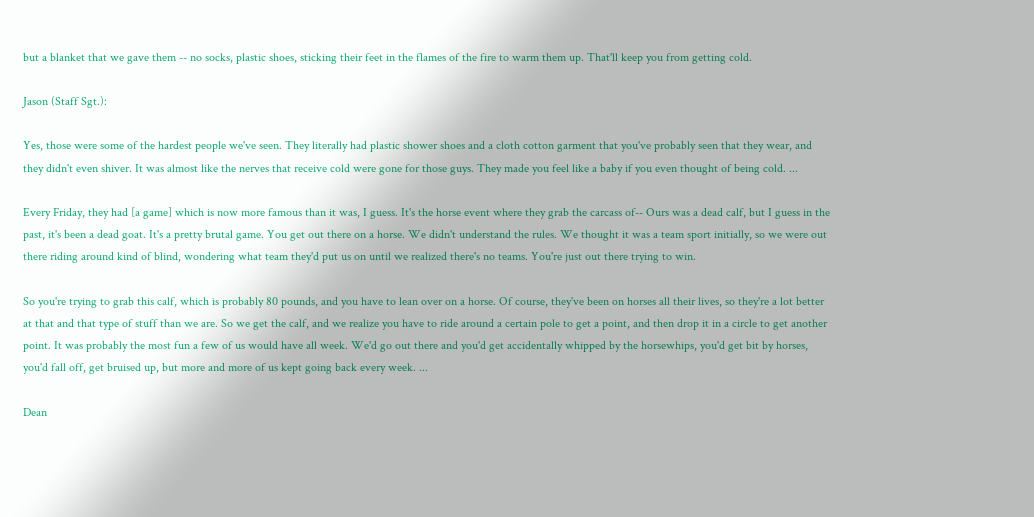but a blanket that we gave them -- no socks, plastic shoes, sticking their feet in the flames of the fire to warm them up. That'll keep you from getting cold.

Jason (Staff Sgt.):

Yes, those were some of the hardest people we've seen. They literally had plastic shower shoes and a cloth cotton garment that you've probably seen that they wear, and they didn't even shiver. It was almost like the nerves that receive cold were gone for those guys. They made you feel like a baby if you even thought of being cold. ...

Every Friday, they had [a game] which is now more famous than it was, I guess. It's the horse event where they grab the carcass of-- Ours was a dead calf, but I guess in the past, it's been a dead goat. It's a pretty brutal game. You get out there on a horse. We didn't understand the rules. We thought it was a team sport initially, so we were out there riding around kind of blind, wondering what team they'd put us on until we realized there's no teams. You're just out there trying to win.

So you're trying to grab this calf, which is probably 80 pounds, and you have to lean over on a horse. Of course, they've been on horses all their lives, so they're a lot better at that and that type of stuff than we are. So we get the calf, and we realize you have to ride around a certain pole to get a point, and then drop it in a circle to get another point. It was probably the most fun a few of us would have all week. We'd go out there and you'd get accidentally whipped by the horsewhips, you'd get bit by horses, you'd fall off, get bruised up, but more and more of us kept going back every week. ...

Dean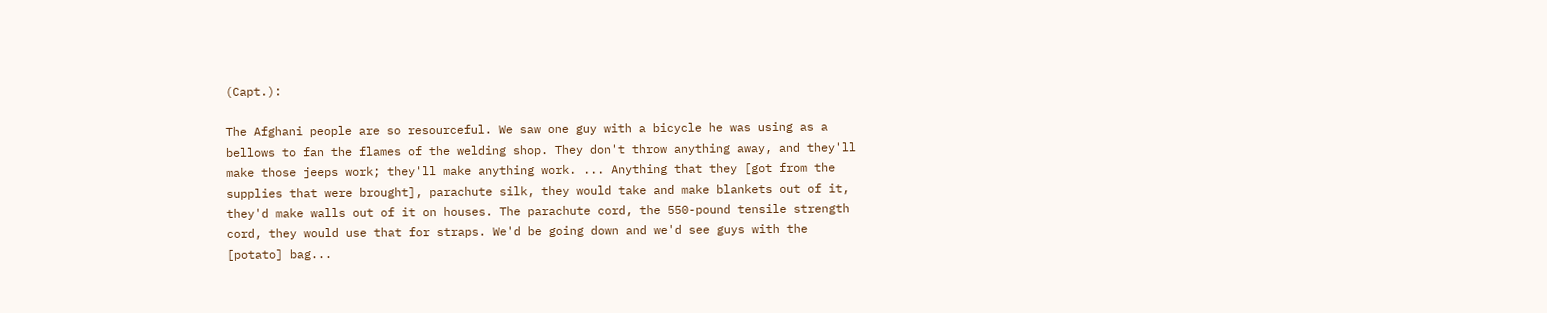(Capt.):

The Afghani people are so resourceful. We saw one guy with a bicycle he was using as a bellows to fan the flames of the welding shop. They don't throw anything away, and they'll make those jeeps work; they'll make anything work. ... Anything that they [got from the supplies that were brought], parachute silk, they would take and make blankets out of it, they'd make walls out of it on houses. The parachute cord, the 550-pound tensile strength cord, they would use that for straps. We'd be going down and we'd see guys with the [potato] bag...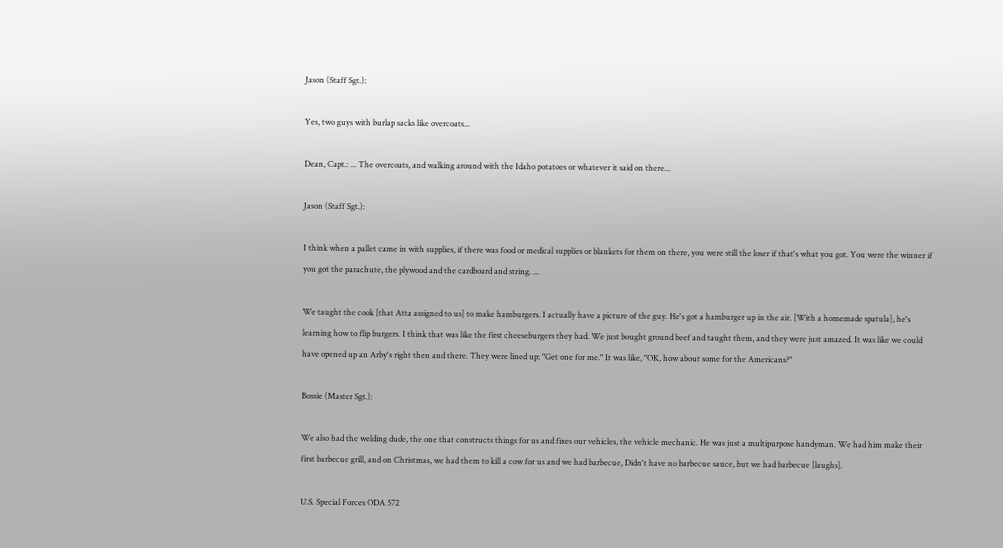Jason (Staff Sgt.):

Yes, two guys with burlap sacks like overcoats...

Dean, Capt.: ... The overcoats, and walking around with the Idaho potatoes or whatever it said on there...

Jason (Staff Sgt.):

I think when a pallet came in with supplies, if there was food or medical supplies or blankets for them on there, you were still the loser if that's what you got. You were the winner if you got the parachute, the plywood and the cardboard and string. ...

We taught the cook [that Atta assigned to us] to make hamburgers. I actually have a picture of the guy. He's got a hamburger up in the air. [With a homemade spatula], he's learning how to flip burgers. I think that was like the first cheeseburgers they had. We just bought ground beef and taught them, and they were just amazed. It was like we could have opened up an Arby's right then and there. They were lined up: "Get one for me." It was like, "OK, how about some for the Americans?"

Bossie (Master Sgt.):

We also had the welding dude, the one that constructs things for us and fixes our vehicles, the vehicle mechanic. He was just a multipurpose handyman. We had him make their first barbecue grill, and on Christmas, we had them to kill a cow for us and we had barbecue, Didn't have no barbecue sauce, but we had barbecue [laughs].

U.S. Special Forces ODA 572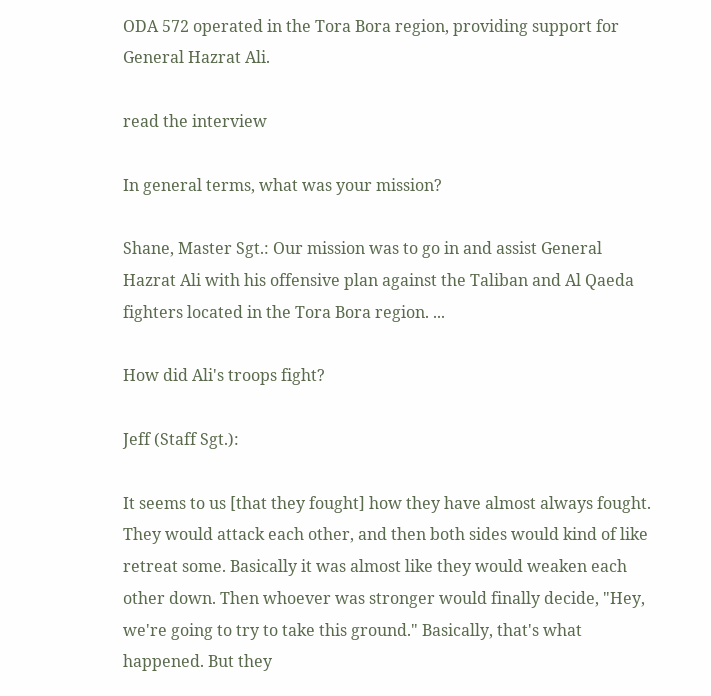ODA 572 operated in the Tora Bora region, providing support for General Hazrat Ali.

read the interview

In general terms, what was your mission?

Shane, Master Sgt.: Our mission was to go in and assist General Hazrat Ali with his offensive plan against the Taliban and Al Qaeda fighters located in the Tora Bora region. ...

How did Ali's troops fight?

Jeff (Staff Sgt.):

It seems to us [that they fought] how they have almost always fought. They would attack each other, and then both sides would kind of like retreat some. Basically it was almost like they would weaken each other down. Then whoever was stronger would finally decide, "Hey, we're going to try to take this ground." Basically, that's what happened. But they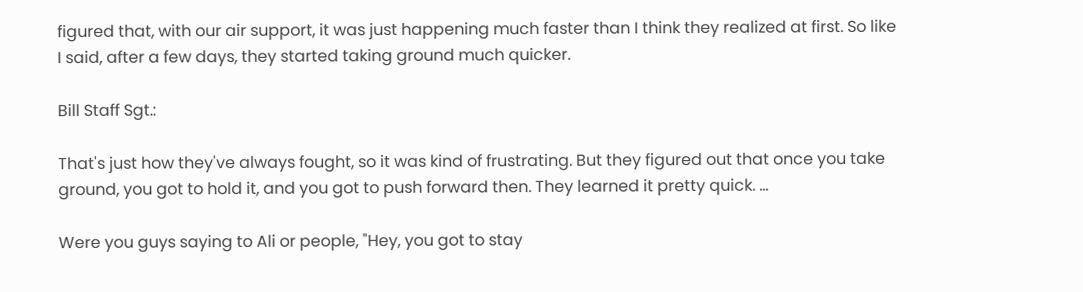figured that, with our air support, it was just happening much faster than I think they realized at first. So like I said, after a few days, they started taking ground much quicker.

Bill Staff Sgt.:

That's just how they've always fought, so it was kind of frustrating. But they figured out that once you take ground, you got to hold it, and you got to push forward then. They learned it pretty quick. ...

Were you guys saying to Ali or people, "Hey, you got to stay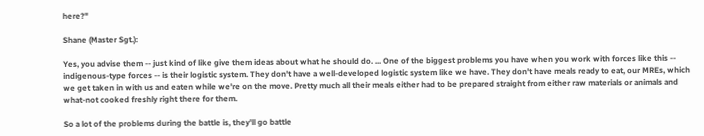here?"

Shane (Master Sgt.):

Yes, you advise them -- just kind of like give them ideas about what he should do. ... One of the biggest problems you have when you work with forces like this -- indigenous-type forces -- is their logistic system. They don't have a well-developed logistic system like we have. They don't have meals ready to eat, our MREs, which we get taken in with us and eaten while we're on the move. Pretty much all their meals either had to be prepared straight from either raw materials or animals and what-not cooked freshly right there for them.

So a lot of the problems during the battle is, they'll go battle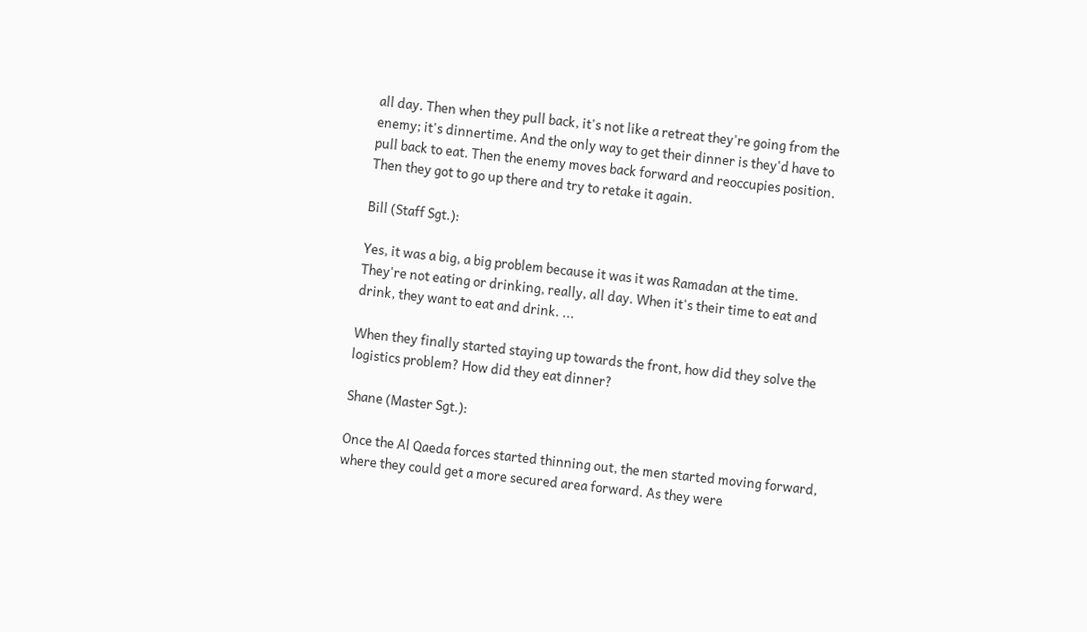all day. Then when they pull back, it's not like a retreat they're going from the enemy; it's dinnertime. And the only way to get their dinner is they'd have to pull back to eat. Then the enemy moves back forward and reoccupies position. Then they got to go up there and try to retake it again.

Bill (Staff Sgt.):

Yes, it was a big, a big problem because it was it was Ramadan at the time. They're not eating or drinking, really, all day. When it's their time to eat and drink, they want to eat and drink. ...

When they finally started staying up towards the front, how did they solve the logistics problem? How did they eat dinner?

Shane (Master Sgt.):

Once the Al Qaeda forces started thinning out, the men started moving forward, where they could get a more secured area forward. As they were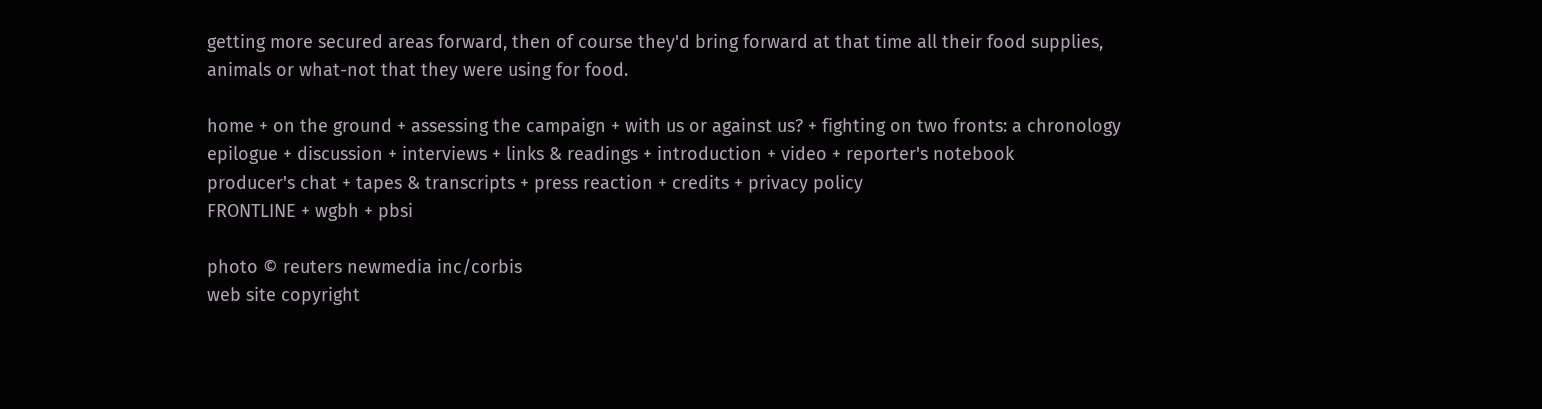getting more secured areas forward, then of course they'd bring forward at that time all their food supplies, animals or what-not that they were using for food.

home + on the ground + assessing the campaign + with us or against us? + fighting on two fronts: a chronology
epilogue + discussion + interviews + links & readings + introduction + video + reporter's notebook
producer's chat + tapes & transcripts + press reaction + credits + privacy policy
FRONTLINE + wgbh + pbsi

photo © reuters newmedia inc/corbis
web site copyright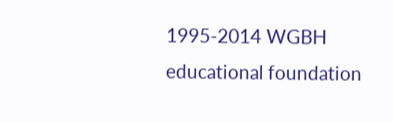1995-2014 WGBH educational foundation